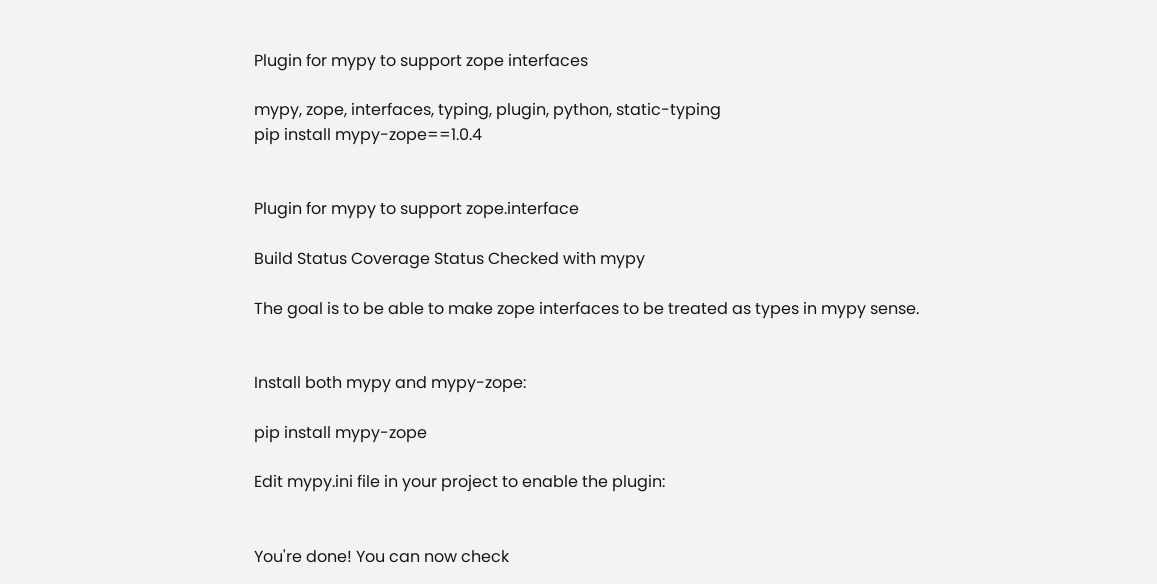Plugin for mypy to support zope interfaces

mypy, zope, interfaces, typing, plugin, python, static-typing
pip install mypy-zope==1.0.4


Plugin for mypy to support zope.interface

Build Status Coverage Status Checked with mypy

The goal is to be able to make zope interfaces to be treated as types in mypy sense.


Install both mypy and mypy-zope:

pip install mypy-zope

Edit mypy.ini file in your project to enable the plugin:


You're done! You can now check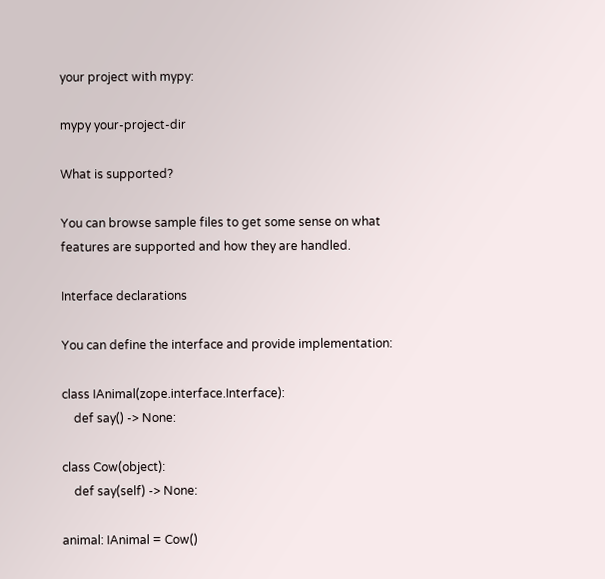your project with mypy:

mypy your-project-dir

What is supported?

You can browse sample files to get some sense on what features are supported and how they are handled.

Interface declarations

You can define the interface and provide implementation:

class IAnimal(zope.interface.Interface):
    def say() -> None:

class Cow(object):
    def say(self) -> None:

animal: IAnimal = Cow()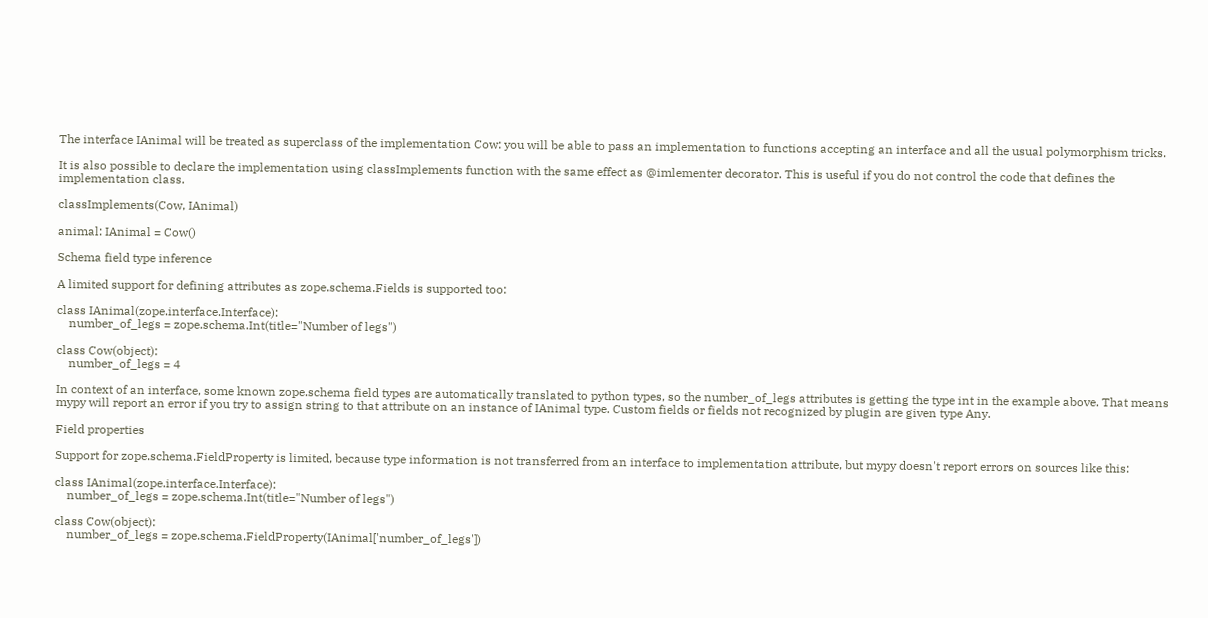The interface IAnimal will be treated as superclass of the implementation Cow: you will be able to pass an implementation to functions accepting an interface and all the usual polymorphism tricks.

It is also possible to declare the implementation using classImplements function with the same effect as @imlementer decorator. This is useful if you do not control the code that defines the implementation class.

classImplements(Cow, IAnimal)

animal: IAnimal = Cow()

Schema field type inference

A limited support for defining attributes as zope.schema.Fields is supported too:

class IAnimal(zope.interface.Interface):
    number_of_legs = zope.schema.Int(title="Number of legs")

class Cow(object):
    number_of_legs = 4

In context of an interface, some known zope.schema field types are automatically translated to python types, so the number_of_legs attributes is getting the type int in the example above. That means mypy will report an error if you try to assign string to that attribute on an instance of IAnimal type. Custom fields or fields not recognized by plugin are given type Any.

Field properties

Support for zope.schema.FieldProperty is limited, because type information is not transferred from an interface to implementation attribute, but mypy doesn't report errors on sources like this:

class IAnimal(zope.interface.Interface):
    number_of_legs = zope.schema.Int(title="Number of legs")

class Cow(object):
    number_of_legs = zope.schema.FieldProperty(IAnimal['number_of_legs'])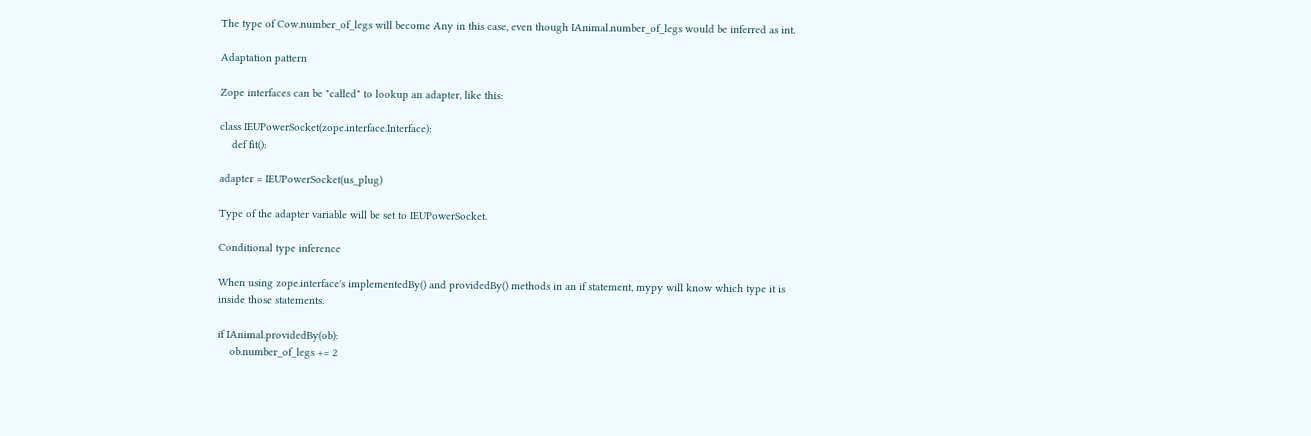The type of Cow.number_of_legs will become Any in this case, even though IAnimal.number_of_legs would be inferred as int.

Adaptation pattern

Zope interfaces can be "called" to lookup an adapter, like this:

class IEUPowerSocket(zope.interface.Interface):
    def fit():

adapter = IEUPowerSocket(us_plug)

Type of the adapter variable will be set to IEUPowerSocket.

Conditional type inference

When using zope.interface's implementedBy() and providedBy() methods in an if statement, mypy will know which type it is inside those statements.

if IAnimal.providedBy(ob):
    ob.number_of_legs += 2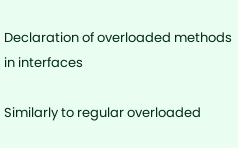Declaration of overloaded methods in interfaces

Similarly to regular overloaded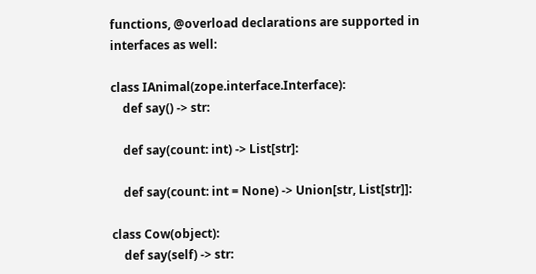functions, @overload declarations are supported in interfaces as well:

class IAnimal(zope.interface.Interface):
    def say() -> str:

    def say(count: int) -> List[str]:

    def say(count: int = None) -> Union[str, List[str]]:

class Cow(object):
    def say(self) -> str: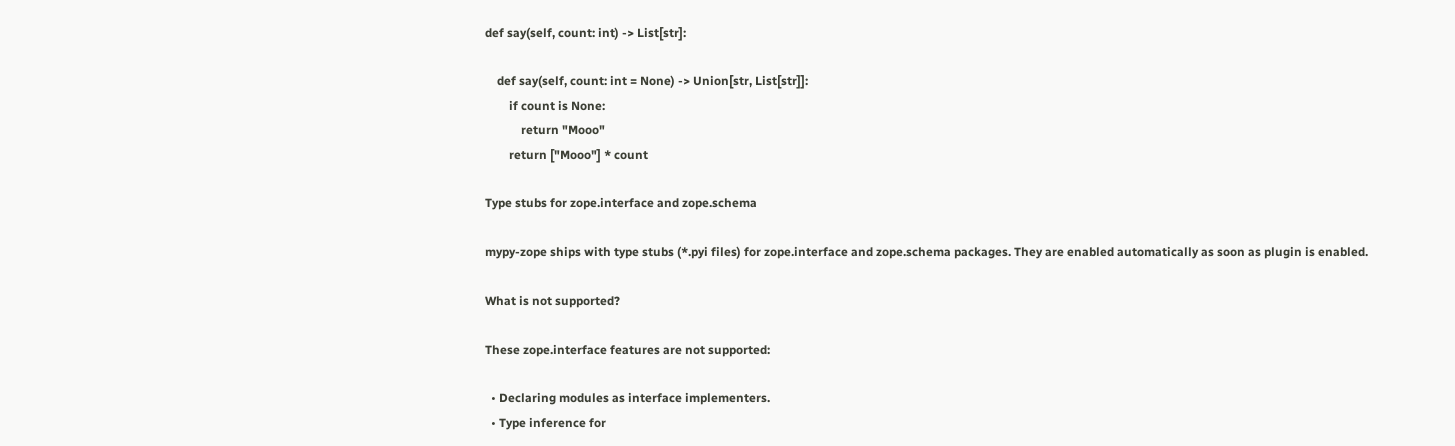def say(self, count: int) -> List[str]:

    def say(self, count: int = None) -> Union[str, List[str]]:
        if count is None:
            return "Mooo"
        return ["Mooo"] * count

Type stubs for zope.interface and zope.schema

mypy-zope ships with type stubs (*.pyi files) for zope.interface and zope.schema packages. They are enabled automatically as soon as plugin is enabled.

What is not supported?

These zope.interface features are not supported:

  • Declaring modules as interface implementers.
  • Type inference for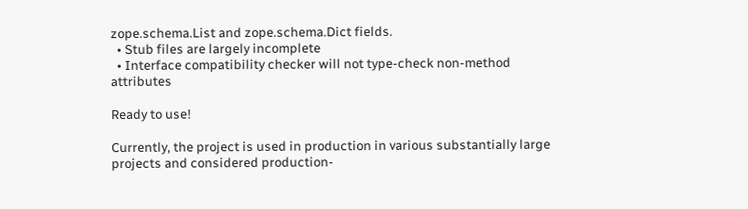zope.schema.List and zope.schema.Dict fields.
  • Stub files are largely incomplete
  • Interface compatibility checker will not type-check non-method attributes

Ready to use!

Currently, the project is used in production in various substantially large projects and considered production-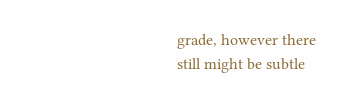grade, however there still might be subtle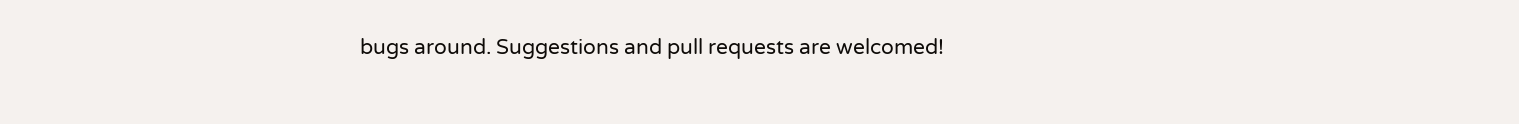bugs around. Suggestions and pull requests are welcomed!